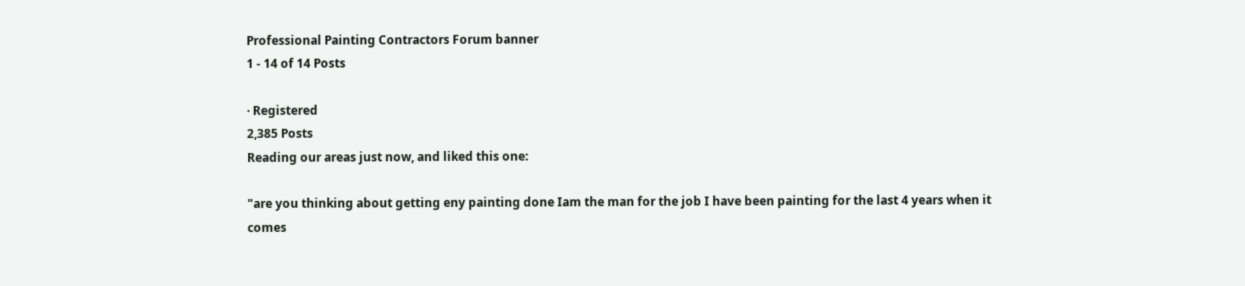Professional Painting Contractors Forum banner
1 - 14 of 14 Posts

· Registered
2,385 Posts
Reading our areas just now, and liked this one:

"are you thinking about getting eny painting done Iam the man for the job I have been painting for the last 4 years when it comes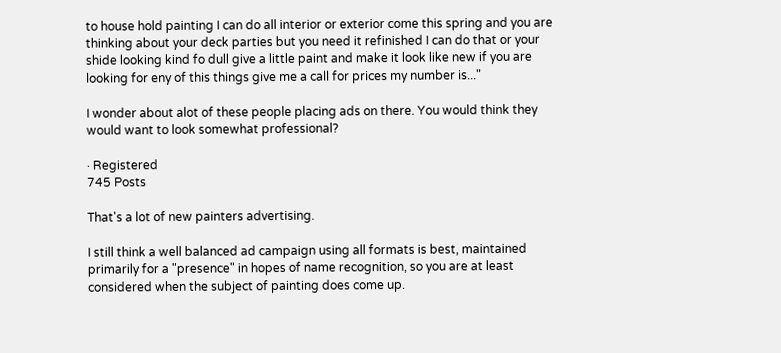to house hold painting I can do all interior or exterior come this spring and you are thinking about your deck parties but you need it refinished I can do that or your shide looking kind fo dull give a little paint and make it look like new if you are looking for eny of this things give me a call for prices my number is..."

I wonder about alot of these people placing ads on there. You would think they would want to look somewhat professional?

· Registered
745 Posts

That's a lot of new painters advertising.

I still think a well balanced ad campaign using all formats is best, maintained primarily for a "presence" in hopes of name recognition, so you are at least considered when the subject of painting does come up.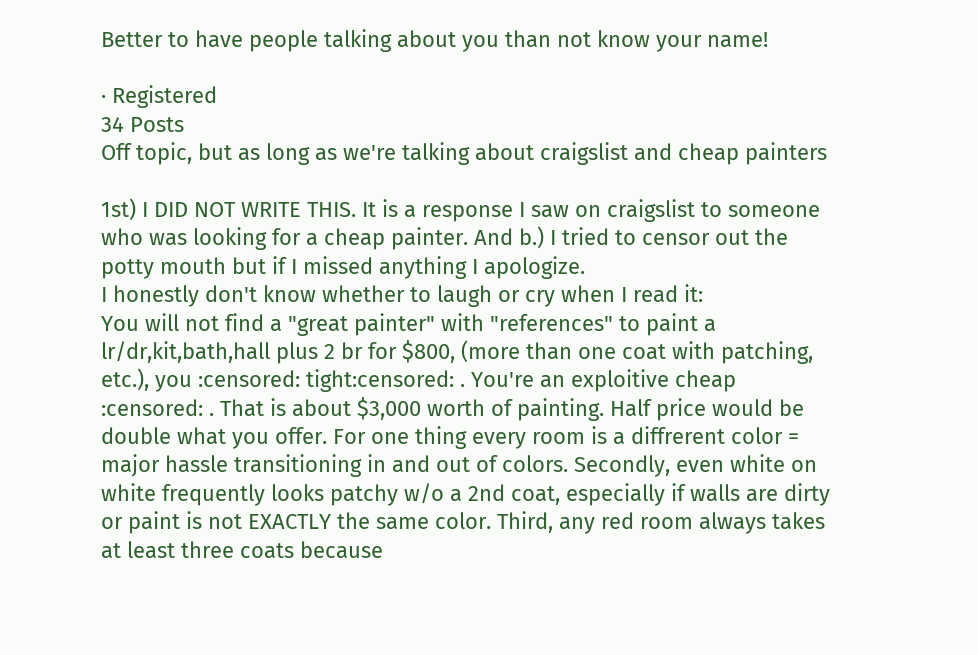Better to have people talking about you than not know your name!

· Registered
34 Posts
Off topic, but as long as we're talking about craigslist and cheap painters

1st) I DID NOT WRITE THIS. It is a response I saw on craigslist to someone who was looking for a cheap painter. And b.) I tried to censor out the potty mouth but if I missed anything I apologize.
I honestly don't know whether to laugh or cry when I read it:
You will not find a "great painter" with "references" to paint a lr/dr,kit,bath,hall plus 2 br for $800, (more than one coat with patching, etc.), you :censored: tight:censored: . You're an exploitive cheap :censored: . That is about $3,000 worth of painting. Half price would be double what you offer. For one thing every room is a diffrerent color = major hassle transitioning in and out of colors. Secondly, even white on white frequently looks patchy w/o a 2nd coat, especially if walls are dirty or paint is not EXACTLY the same color. Third, any red room always takes at least three coats because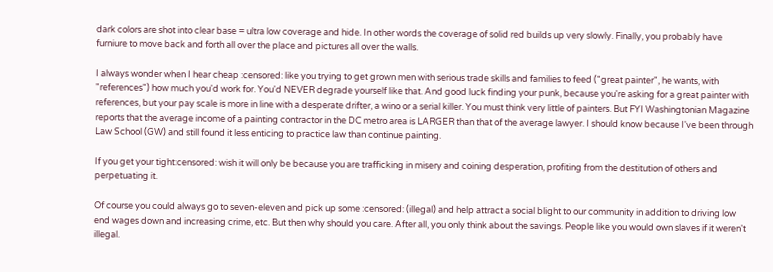dark colors are shot into clear base = ultra low coverage and hide. In other words the coverage of solid red builds up very slowly. Finally, you probably have furniure to move back and forth all over the place and pictures all over the walls.

I always wonder when I hear cheap :censored: like you trying to get grown men with serious trade skills and families to feed ("great painter", he wants, with "references") how much you'd work for. You'd NEVER degrade yourself like that. And good luck finding your punk, because you're asking for a great painter with references, but your pay scale is more in line with a desperate drifter, a wino or a serial killer. You must think very little of painters. But FYI Washingtonian Magazine reports that the average income of a painting contractor in the DC metro area is LARGER than that of the average lawyer. I should know because I've been through Law School (GW) and still found it less enticing to practice law than continue painting.

If you get your tight:censored: wish it will only be because you are trafficking in misery and coining desperation, profiting from the destitution of others and perpetuating it.

Of course you could always go to seven-eleven and pick up some :censored: (illegal) and help attract a social blight to our community in addition to driving low end wages down and increasing crime, etc. But then why should you care. After all, you only think about the savings. People like you would own slaves if it weren't illegal.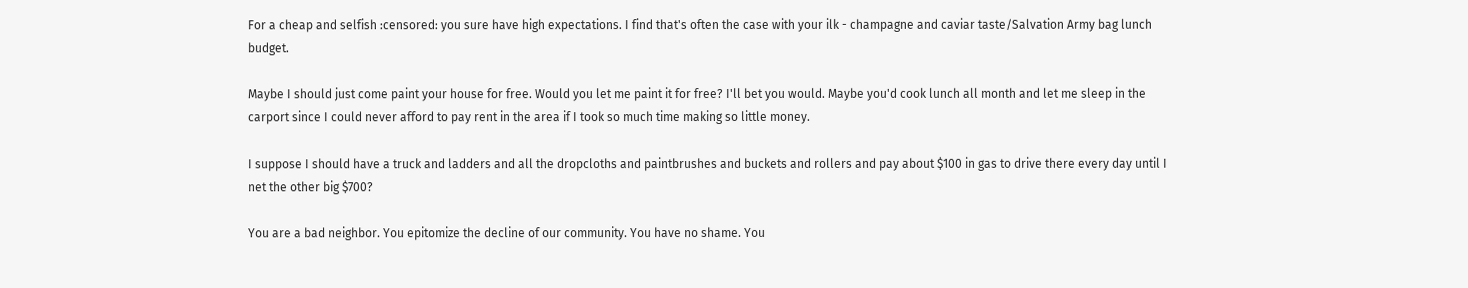For a cheap and selfish :censored: you sure have high expectations. I find that's often the case with your ilk - champagne and caviar taste/Salvation Army bag lunch budget.

Maybe I should just come paint your house for free. Would you let me paint it for free? I'll bet you would. Maybe you'd cook lunch all month and let me sleep in the carport since I could never afford to pay rent in the area if I took so much time making so little money.

I suppose I should have a truck and ladders and all the dropcloths and paintbrushes and buckets and rollers and pay about $100 in gas to drive there every day until I net the other big $700?

You are a bad neighbor. You epitomize the decline of our community. You have no shame. You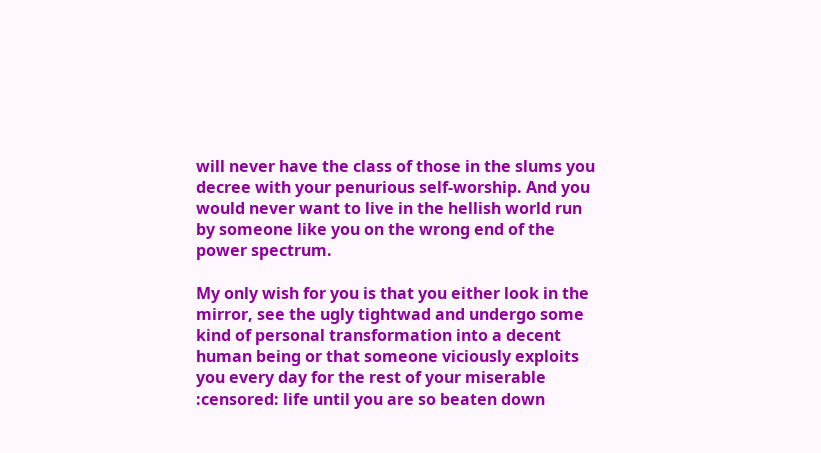will never have the class of those in the slums you decree with your penurious self-worship. And you would never want to live in the hellish world run by someone like you on the wrong end of the power spectrum.

My only wish for you is that you either look in the mirror, see the ugly tightwad and undergo some kind of personal transformation into a decent human being or that someone viciously exploits you every day for the rest of your miserable :censored: life until you are so beaten down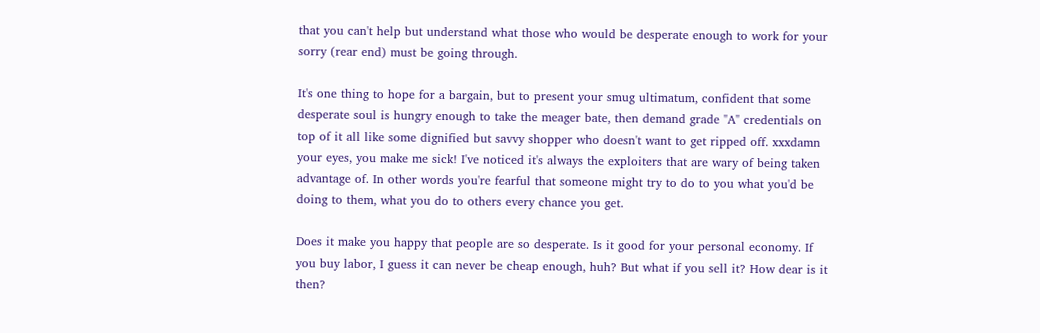that you can't help but understand what those who would be desperate enough to work for your sorry (rear end) must be going through.

It's one thing to hope for a bargain, but to present your smug ultimatum, confident that some desperate soul is hungry enough to take the meager bate, then demand grade "A" credentials on top of it all like some dignified but savvy shopper who doesn't want to get ripped off. xxxdamn your eyes, you make me sick! I've noticed it's always the exploiters that are wary of being taken advantage of. In other words you're fearful that someone might try to do to you what you'd be doing to them, what you do to others every chance you get.

Does it make you happy that people are so desperate. Is it good for your personal economy. If you buy labor, I guess it can never be cheap enough, huh? But what if you sell it? How dear is it then?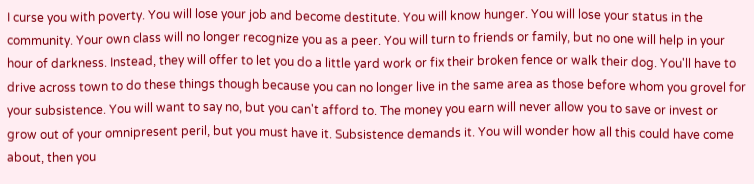I curse you with poverty. You will lose your job and become destitute. You will know hunger. You will lose your status in the community. Your own class will no longer recognize you as a peer. You will turn to friends or family, but no one will help in your hour of darkness. Instead, they will offer to let you do a little yard work or fix their broken fence or walk their dog. You'll have to drive across town to do these things though because you can no longer live in the same area as those before whom you grovel for your subsistence. You will want to say no, but you can't afford to. The money you earn will never allow you to save or invest or grow out of your omnipresent peril, but you must have it. Subsistence demands it. You will wonder how all this could have come about, then you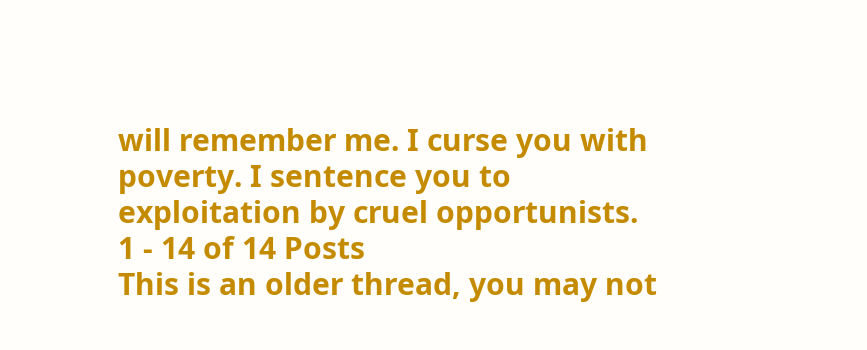will remember me. I curse you with poverty. I sentence you to exploitation by cruel opportunists.
1 - 14 of 14 Posts
This is an older thread, you may not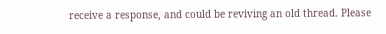receive a response, and could be reviving an old thread. Please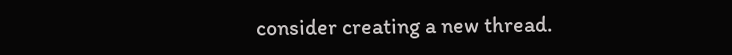consider creating a new thread.